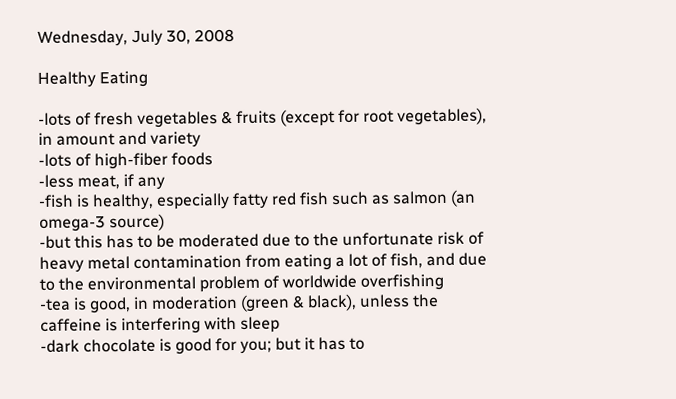Wednesday, July 30, 2008

Healthy Eating

-lots of fresh vegetables & fruits (except for root vegetables), in amount and variety
-lots of high-fiber foods
-less meat, if any
-fish is healthy, especially fatty red fish such as salmon (an omega-3 source)
-but this has to be moderated due to the unfortunate risk of heavy metal contamination from eating a lot of fish, and due to the environmental problem of worldwide overfishing
-tea is good, in moderation (green & black), unless the caffeine is interfering with sleep
-dark chocolate is good for you; but it has to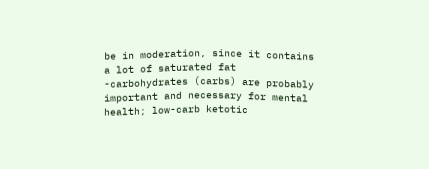be in moderation, since it contains a lot of saturated fat
-carbohydrates (carbs) are probably important and necessary for mental health; low-carb ketotic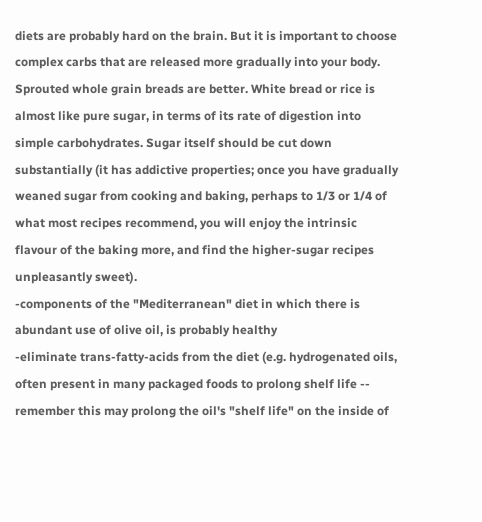diets are probably hard on the brain. But it is important to choose complex carbs that are released more gradually into your body. Sprouted whole grain breads are better. White bread or rice is almost like pure sugar, in terms of its rate of digestion into simple carbohydrates. Sugar itself should be cut down substantially (it has addictive properties; once you have gradually weaned sugar from cooking and baking, perhaps to 1/3 or 1/4 of what most recipes recommend, you will enjoy the intrinsic flavour of the baking more, and find the higher-sugar recipes unpleasantly sweet).
-components of the "Mediterranean" diet in which there is abundant use of olive oil, is probably healthy
-eliminate trans-fatty-acids from the diet (e.g. hydrogenated oils, often present in many packaged foods to prolong shelf life -- remember this may prolong the oil's "shelf life" on the inside of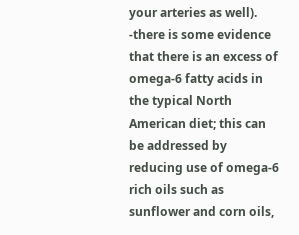your arteries as well).
-there is some evidence that there is an excess of omega-6 fatty acids in the typical North American diet; this can be addressed by reducing use of omega-6 rich oils such as sunflower and corn oils,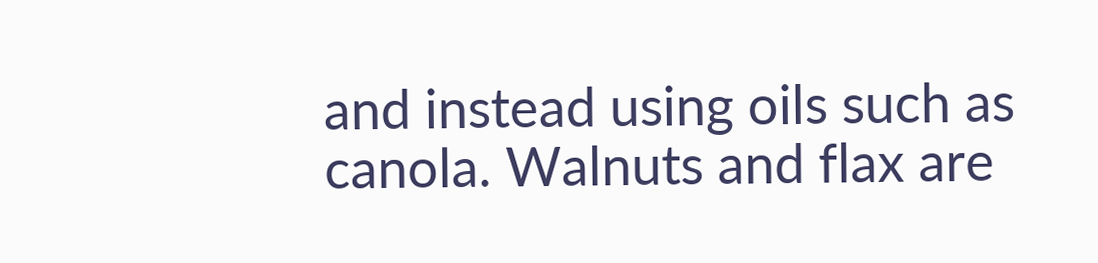and instead using oils such as canola. Walnuts and flax are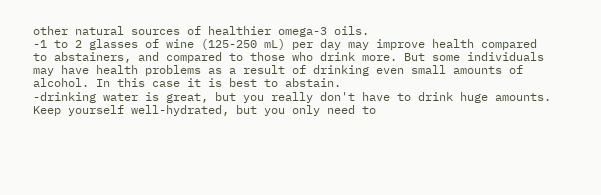other natural sources of healthier omega-3 oils.
-1 to 2 glasses of wine (125-250 mL) per day may improve health compared to abstainers, and compared to those who drink more. But some individuals may have health problems as a result of drinking even small amounts of alcohol. In this case it is best to abstain.
-drinking water is great, but you really don't have to drink huge amounts. Keep yourself well-hydrated, but you only need to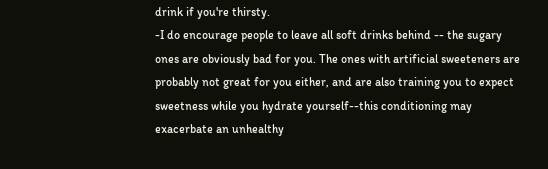drink if you're thirsty.
-I do encourage people to leave all soft drinks behind -- the sugary ones are obviously bad for you. The ones with artificial sweeteners are probably not great for you either, and are also training you to expect sweetness while you hydrate yourself--this conditioning may exacerbate an unhealthy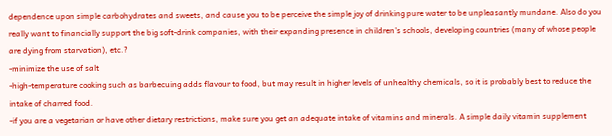dependence upon simple carbohydrates and sweets, and cause you to be perceive the simple joy of drinking pure water to be unpleasantly mundane. Also do you really want to financially support the big soft-drink companies, with their expanding presence in children's schools, developing countries (many of whose people are dying from starvation), etc.?
-minimize the use of salt
-high-temperature cooking such as barbecuing adds flavour to food, but may result in higher levels of unhealthy chemicals, so it is probably best to reduce the intake of charred food.
-if you are a vegetarian or have other dietary restrictions, make sure you get an adequate intake of vitamins and minerals. A simple daily vitamin supplement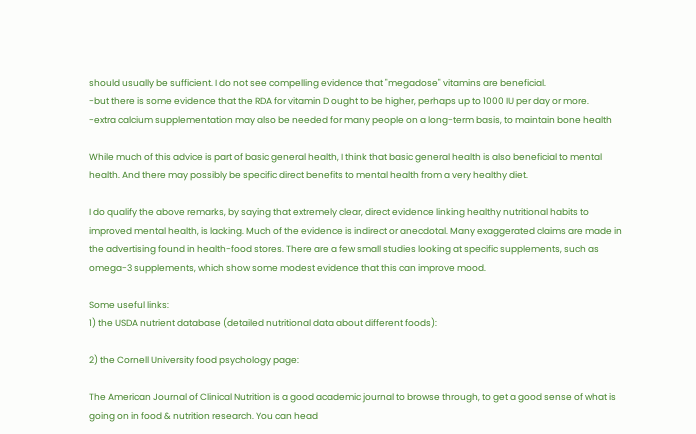should usually be sufficient. I do not see compelling evidence that "megadose" vitamins are beneficial.
-but there is some evidence that the RDA for vitamin D ought to be higher, perhaps up to 1000 IU per day or more.
-extra calcium supplementation may also be needed for many people on a long-term basis, to maintain bone health

While much of this advice is part of basic general health, I think that basic general health is also beneficial to mental health. And there may possibly be specific direct benefits to mental health from a very healthy diet.

I do qualify the above remarks, by saying that extremely clear, direct evidence linking healthy nutritional habits to improved mental health, is lacking. Much of the evidence is indirect or anecdotal. Many exaggerated claims are made in the advertising found in health-food stores. There are a few small studies looking at specific supplements, such as omega-3 supplements, which show some modest evidence that this can improve mood.

Some useful links:
1) the USDA nutrient database (detailed nutritional data about different foods):

2) the Cornell University food psychology page:

The American Journal of Clinical Nutrition is a good academic journal to browse through, to get a good sense of what is going on in food & nutrition research. You can head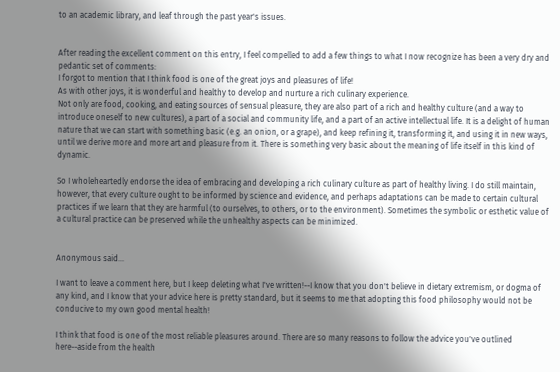to an academic library, and leaf through the past year's issues.


After reading the excellent comment on this entry, I feel compelled to add a few things to what I now recognize has been a very dry and pedantic set of comments:
I forgot to mention that I think food is one of the great joys and pleasures of life!
As with other joys, it is wonderful and healthy to develop and nurture a rich culinary experience.
Not only are food, cooking, and eating sources of sensual pleasure, they are also part of a rich and healthy culture (and a way to introduce oneself to new cultures), a part of a social and community life, and a part of an active intellectual life. It is a delight of human nature that we can start with something basic (e.g. an onion, or a grape), and keep refining it, transforming it, and using it in new ways, until we derive more and more art and pleasure from it. There is something very basic about the meaning of life itself in this kind of dynamic.

So I wholeheartedly endorse the idea of embracing and developing a rich culinary culture as part of healthy living. I do still maintain, however, that every culture ought to be informed by science and evidence, and perhaps adaptations can be made to certain cultural practices if we learn that they are harmful (to ourselves, to others, or to the environment). Sometimes the symbolic or esthetic value of a cultural practice can be preserved while the unhealthy aspects can be minimized.


Anonymous said...

I want to leave a comment here, but I keep deleting what I've written!--I know that you don't believe in dietary extremism, or dogma of any kind, and I know that your advice here is pretty standard, but it seems to me that adopting this food philosophy would not be conducive to my own good mental health!

I think that food is one of the most reliable pleasures around. There are so many reasons to follow the advice you've outlined here--aside from the health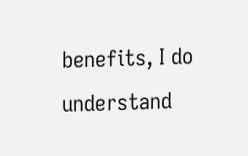benefits, I do understand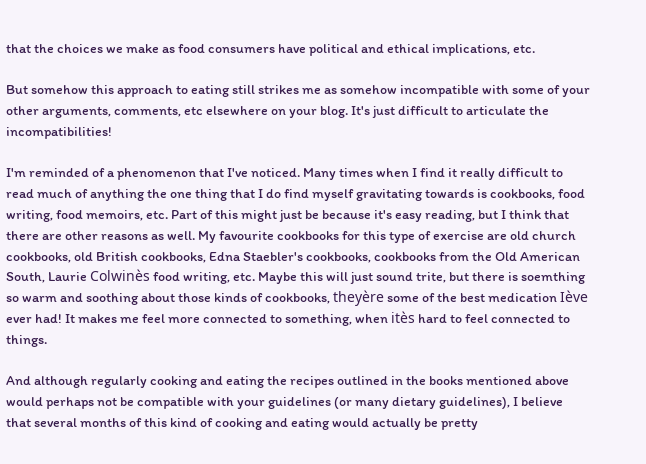that the choices we make as food consumers have political and ethical implications, etc.

But somehow this approach to eating still strikes me as somehow incompatible with some of your other arguments, comments, etc elsewhere on your blog. It's just difficult to articulate the incompatibilities!

I'm reminded of a phenomenon that I've noticed. Many times when I find it really difficult to read much of anything the one thing that I do find myself gravitating towards is cookbooks, food writing, food memoirs, etc. Part of this might just be because it's easy reading, but I think that there are other reasons as well. My favourite cookbooks for this type of exercise are old church cookbooks, old British cookbooks, Edna Staebler's cookbooks, cookbooks from the Old American South, Laurie Colwinès food writing, etc. Maybe this will just sound trite, but there is soemthing so warm and soothing about those kinds of cookbooks, theyère some of the best medication Iève ever had! It makes me feel more connected to something, when itès hard to feel connected to things.

And although regularly cooking and eating the recipes outlined in the books mentioned above would perhaps not be compatible with your guidelines (or many dietary guidelines), I believe that several months of this kind of cooking and eating would actually be pretty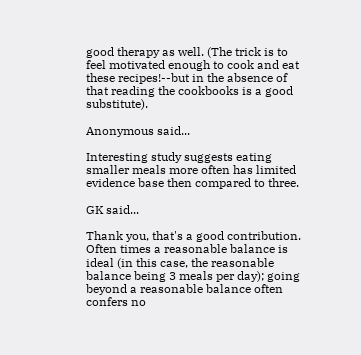good therapy as well. (The trick is to feel motivated enough to cook and eat these recipes!--but in the absence of that reading the cookbooks is a good substitute).

Anonymous said...

Interesting study suggests eating smaller meals more often has limited evidence base then compared to three.

GK said...

Thank you, that's a good contribution. Often times a reasonable balance is ideal (in this case, the reasonable balance being 3 meals per day); going beyond a reasonable balance often confers no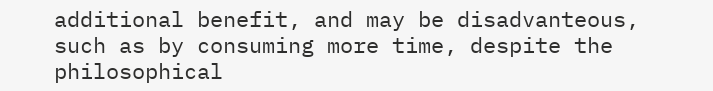additional benefit, and may be disadvanteous, such as by consuming more time, despite the philosophical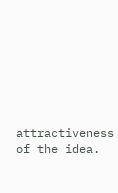attractiveness of the idea.